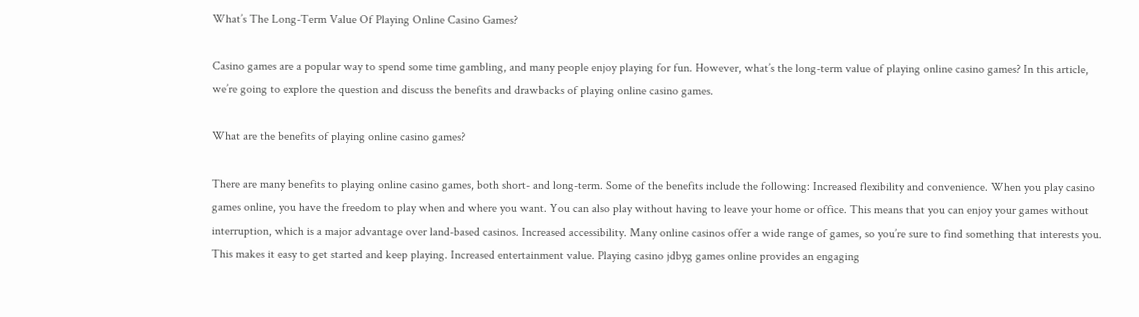What’s The Long-Term Value Of Playing Online Casino Games?

Casino games are a popular way to spend some time gambling, and many people enjoy playing for fun. However, what’s the long-term value of playing online casino games? In this article, we’re going to explore the question and discuss the benefits and drawbacks of playing online casino games.

What are the benefits of playing online casino games?

There are many benefits to playing online casino games, both short- and long-term. Some of the benefits include the following: Increased flexibility and convenience. When you play casino games online, you have the freedom to play when and where you want. You can also play without having to leave your home or office. This means that you can enjoy your games without interruption, which is a major advantage over land-based casinos. Increased accessibility. Many online casinos offer a wide range of games, so you’re sure to find something that interests you. This makes it easy to get started and keep playing. Increased entertainment value. Playing casino jdbyg games online provides an engaging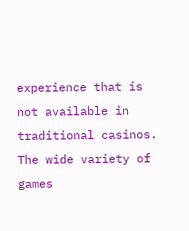experience that is not available in traditional casinos. The wide variety of games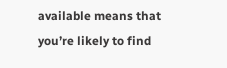available means that you’re likely to find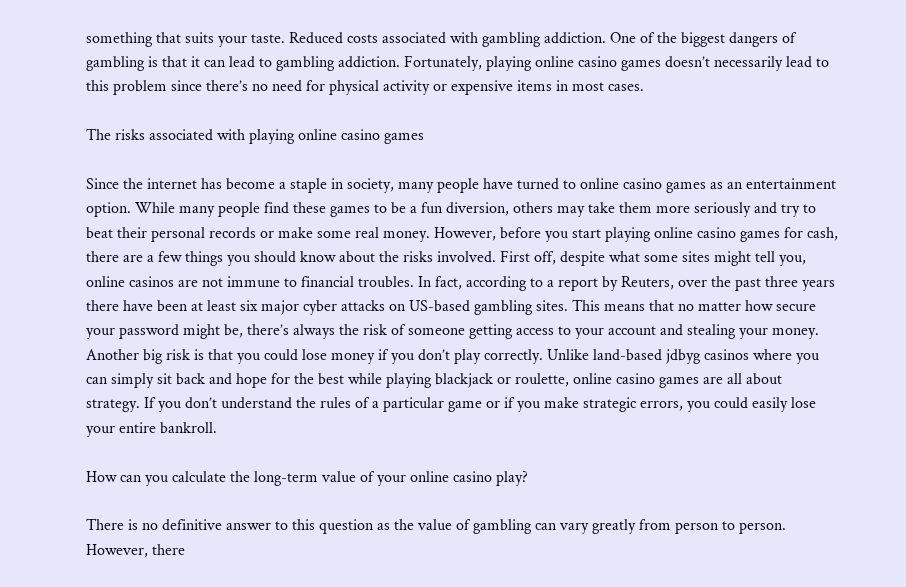something that suits your taste. Reduced costs associated with gambling addiction. One of the biggest dangers of gambling is that it can lead to gambling addiction. Fortunately, playing online casino games doesn’t necessarily lead to this problem since there’s no need for physical activity or expensive items in most cases.

The risks associated with playing online casino games

Since the internet has become a staple in society, many people have turned to online casino games as an entertainment option. While many people find these games to be a fun diversion, others may take them more seriously and try to beat their personal records or make some real money. However, before you start playing online casino games for cash, there are a few things you should know about the risks involved. First off, despite what some sites might tell you, online casinos are not immune to financial troubles. In fact, according to a report by Reuters, over the past three years there have been at least six major cyber attacks on US-based gambling sites. This means that no matter how secure your password might be, there’s always the risk of someone getting access to your account and stealing your money. Another big risk is that you could lose money if you don’t play correctly. Unlike land-based jdbyg casinos where you can simply sit back and hope for the best while playing blackjack or roulette, online casino games are all about strategy. If you don’t understand the rules of a particular game or if you make strategic errors, you could easily lose your entire bankroll.

How can you calculate the long-term value of your online casino play?

There is no definitive answer to this question as the value of gambling can vary greatly from person to person. However, there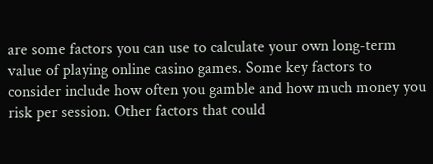are some factors you can use to calculate your own long-term value of playing online casino games. Some key factors to consider include how often you gamble and how much money you risk per session. Other factors that could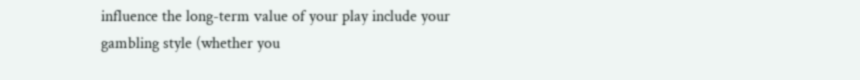influence the long-term value of your play include your gambling style (whether you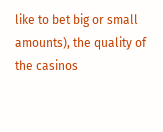like to bet big or small amounts), the quality of the casinos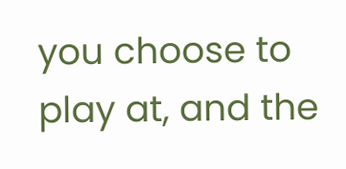you choose to play at, and the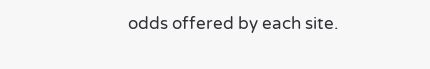odds offered by each site.